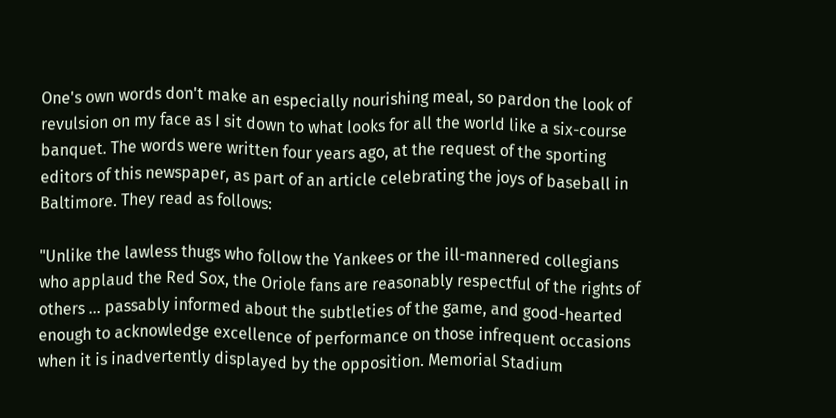One's own words don't make an especially nourishing meal, so pardon the look of revulsion on my face as I sit down to what looks for all the world like a six-course banquet. The words were written four years ago, at the request of the sporting editors of this newspaper, as part of an article celebrating the joys of baseball in Baltimore. They read as follows:

"Unlike the lawless thugs who follow the Yankees or the ill-mannered collegians who applaud the Red Sox, the Oriole fans are reasonably respectful of the rights of others ... passably informed about the subtleties of the game, and good-hearted enough to acknowledge excellence of performance on those infrequent occasions when it is inadvertently displayed by the opposition. Memorial Stadium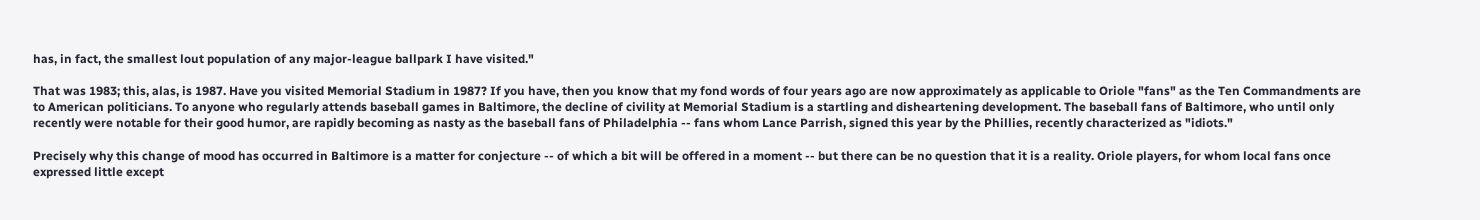has, in fact, the smallest lout population of any major-league ballpark I have visited."

That was 1983; this, alas, is 1987. Have you visited Memorial Stadium in 1987? If you have, then you know that my fond words of four years ago are now approximately as applicable to Oriole "fans" as the Ten Commandments are to American politicians. To anyone who regularly attends baseball games in Baltimore, the decline of civility at Memorial Stadium is a startling and disheartening development. The baseball fans of Baltimore, who until only recently were notable for their good humor, are rapidly becoming as nasty as the baseball fans of Philadelphia -- fans whom Lance Parrish, signed this year by the Phillies, recently characterized as "idiots."

Precisely why this change of mood has occurred in Baltimore is a matter for conjecture -- of which a bit will be offered in a moment -- but there can be no question that it is a reality. Oriole players, for whom local fans once expressed little except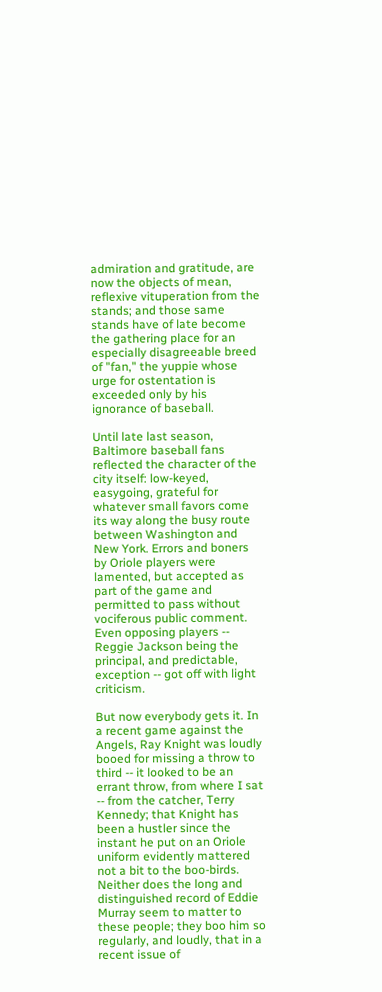admiration and gratitude, are now the objects of mean, reflexive vituperation from the stands; and those same stands have of late become the gathering place for an especially disagreeable breed of "fan," the yuppie whose urge for ostentation is exceeded only by his ignorance of baseball.

Until late last season, Baltimore baseball fans reflected the character of the city itself: low-keyed, easygoing, grateful for whatever small favors come its way along the busy route between Washington and New York. Errors and boners by Oriole players were lamented, but accepted as part of the game and permitted to pass without vociferous public comment. Even opposing players -- Reggie Jackson being the principal, and predictable, exception -- got off with light criticism.

But now everybody gets it. In a recent game against the Angels, Ray Knight was loudly booed for missing a throw to third -- it looked to be an errant throw, from where I sat -- from the catcher, Terry Kennedy; that Knight has been a hustler since the instant he put on an Oriole uniform evidently mattered not a bit to the boo-birds. Neither does the long and distinguished record of Eddie Murray seem to matter to these people; they boo him so regularly, and loudly, that in a recent issue of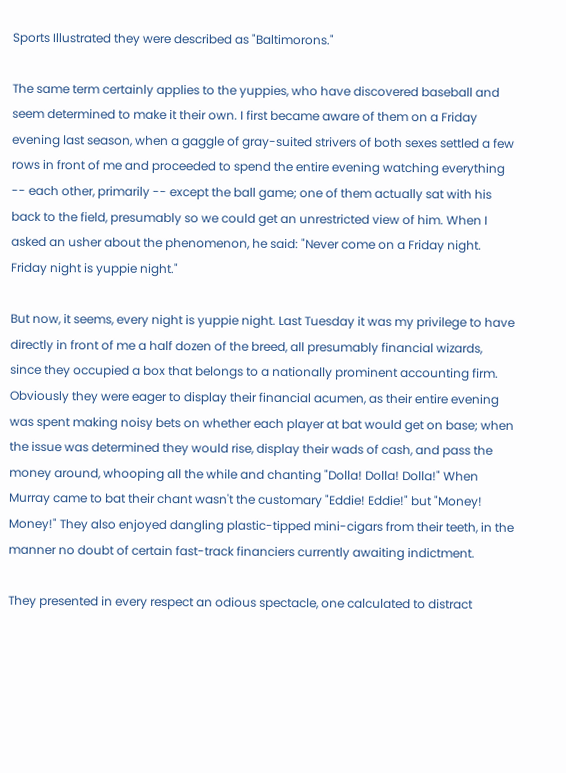Sports Illustrated they were described as "Baltimorons."

The same term certainly applies to the yuppies, who have discovered baseball and seem determined to make it their own. I first became aware of them on a Friday evening last season, when a gaggle of gray-suited strivers of both sexes settled a few rows in front of me and proceeded to spend the entire evening watching everything -- each other, primarily -- except the ball game; one of them actually sat with his back to the field, presumably so we could get an unrestricted view of him. When I asked an usher about the phenomenon, he said: "Never come on a Friday night. Friday night is yuppie night."

But now, it seems, every night is yuppie night. Last Tuesday it was my privilege to have directly in front of me a half dozen of the breed, all presumably financial wizards, since they occupied a box that belongs to a nationally prominent accounting firm. Obviously they were eager to display their financial acumen, as their entire evening was spent making noisy bets on whether each player at bat would get on base; when the issue was determined they would rise, display their wads of cash, and pass the money around, whooping all the while and chanting "Dolla! Dolla! Dolla!" When Murray came to bat their chant wasn't the customary "Eddie! Eddie!" but "Money! Money!" They also enjoyed dangling plastic-tipped mini-cigars from their teeth, in the manner no doubt of certain fast-track financiers currently awaiting indictment.

They presented in every respect an odious spectacle, one calculated to distract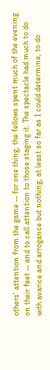others' attention from the game -- for one thing, the fellows spent much of the evening on their feet -- and to call attention to those staging it. The spectacle had much to do with avarice and arrogance but nothing, at least so far as I could determine, to do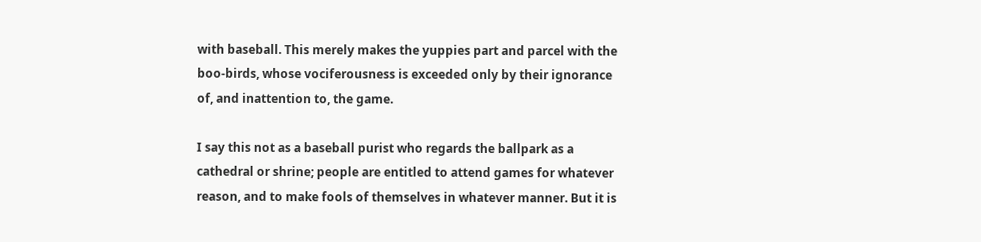with baseball. This merely makes the yuppies part and parcel with the boo-birds, whose vociferousness is exceeded only by their ignorance of, and inattention to, the game.

I say this not as a baseball purist who regards the ballpark as a cathedral or shrine; people are entitled to attend games for whatever reason, and to make fools of themselves in whatever manner. But it is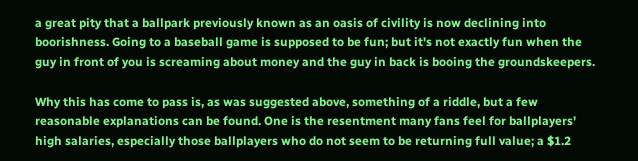a great pity that a ballpark previously known as an oasis of civility is now declining into boorishness. Going to a baseball game is supposed to be fun; but it's not exactly fun when the guy in front of you is screaming about money and the guy in back is booing the groundskeepers.

Why this has come to pass is, as was suggested above, something of a riddle, but a few reasonable explanations can be found. One is the resentment many fans feel for ballplayers' high salaries, especially those ballplayers who do not seem to be returning full value; a $1.2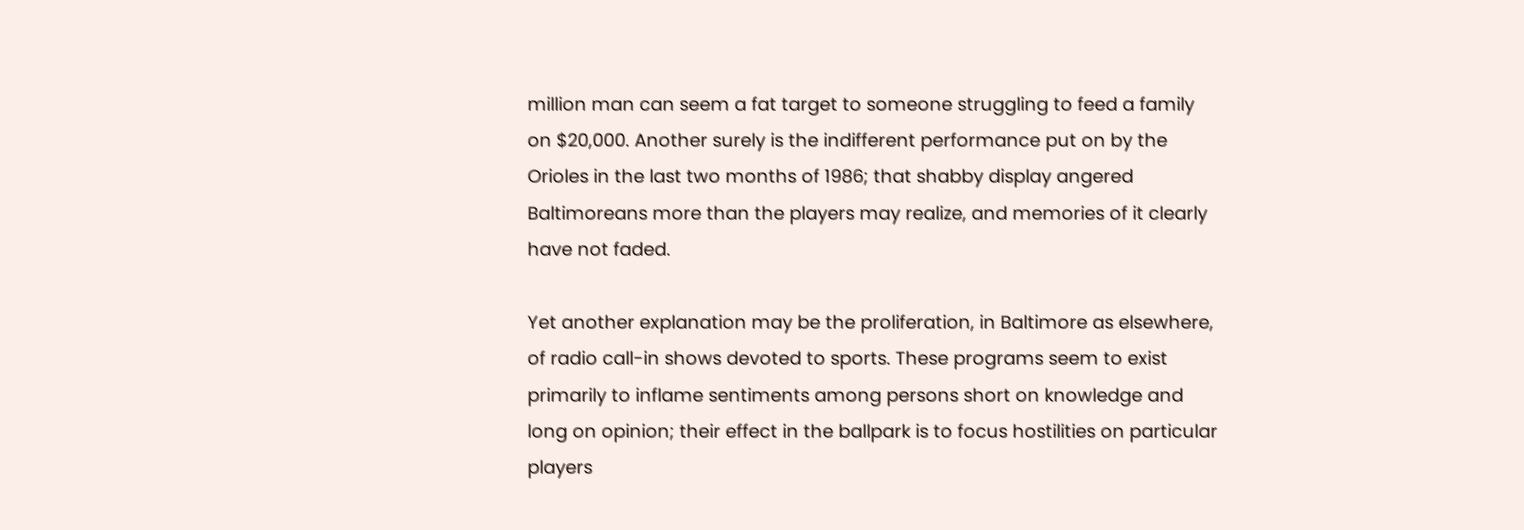million man can seem a fat target to someone struggling to feed a family on $20,000. Another surely is the indifferent performance put on by the Orioles in the last two months of 1986; that shabby display angered Baltimoreans more than the players may realize, and memories of it clearly have not faded.

Yet another explanation may be the proliferation, in Baltimore as elsewhere, of radio call-in shows devoted to sports. These programs seem to exist primarily to inflame sentiments among persons short on knowledge and long on opinion; their effect in the ballpark is to focus hostilities on particular players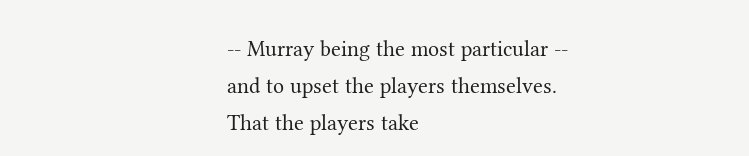-- Murray being the most particular -- and to upset the players themselves. That the players take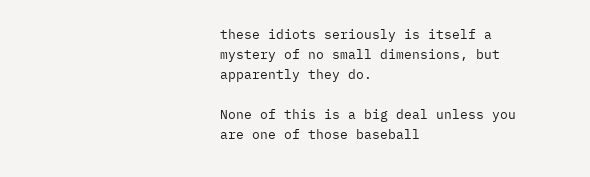these idiots seriously is itself a mystery of no small dimensions, but apparently they do.

None of this is a big deal unless you are one of those baseball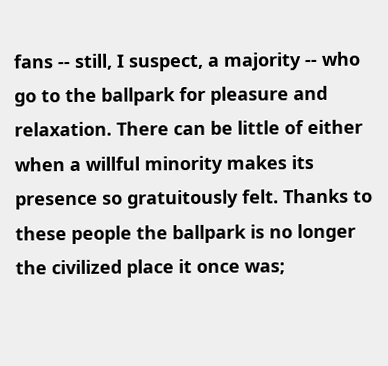fans -- still, I suspect, a majority -- who go to the ballpark for pleasure and relaxation. There can be little of either when a willful minority makes its presence so gratuitously felt. Thanks to these people the ballpark is no longer the civilized place it once was;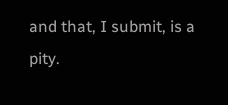and that, I submit, is a pity.